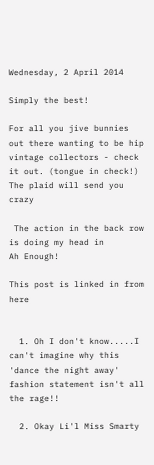Wednesday, 2 April 2014

Simply the best!

For all you jive bunnies out there wanting to be hip vintage collectors - check it out. (tongue in check!) The plaid will send you crazy

 The action in the back row is doing my head in
Ah Enough!

This post is linked in from here


  1. Oh I don't know.....I can't imagine why this 'dance the night away' fashion statement isn't all the rage!!

  2. Okay Li'l Miss Smarty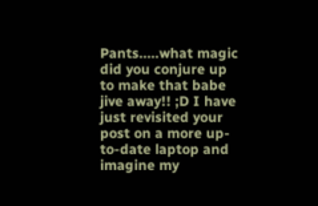Pants.....what magic did you conjure up to make that babe jive away!! ;D I have just revisited your post on a more up-to-date laptop and imagine my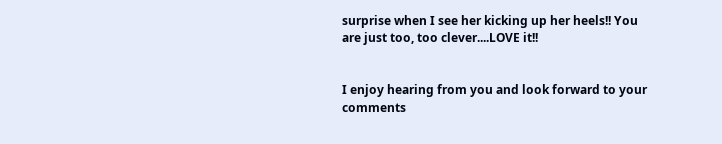surprise when I see her kicking up her heels!! You are just too, too clever....LOVE it!!


I enjoy hearing from you and look forward to your comments